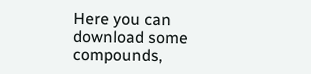Here you can download some compounds,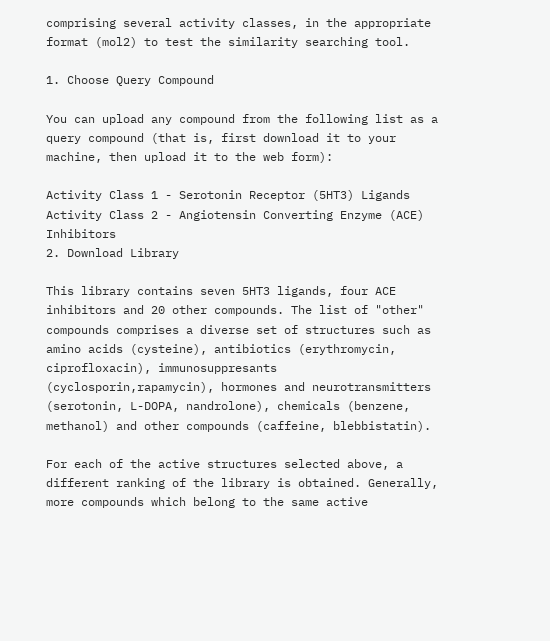comprising several activity classes, in the appropriate format (mol2) to test the similarity searching tool.

1. Choose Query Compound

You can upload any compound from the following list as a query compound (that is, first download it to your machine, then upload it to the web form):

Activity Class 1 - Serotonin Receptor (5HT3) Ligands
Activity Class 2 - Angiotensin Converting Enzyme (ACE) Inhibitors
2. Download Library

This library contains seven 5HT3 ligands, four ACE inhibitors and 20 other compounds. The list of "other" compounds comprises a diverse set of structures such as amino acids (cysteine), antibiotics (erythromycin, ciprofloxacin), immunosuppresants (cyclosporin,rapamycin), hormones and neurotransmitters (serotonin, L-DOPA, nandrolone), chemicals (benzene, methanol) and other compounds (caffeine, blebbistatin).

For each of the active structures selected above, a different ranking of the library is obtained. Generally, more compounds which belong to the same active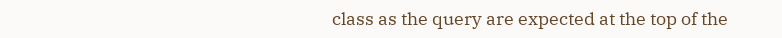class as the query are expected at the top of the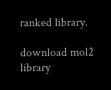ranked library.

download mol2 library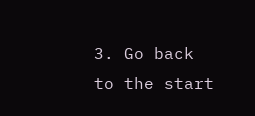3. Go back to the start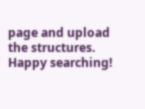page and upload the structures. Happy searching!